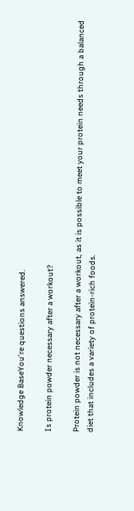Knowledge BaseYou're questions answered.

Is protein powder necessary after a workout?

Protein powder is not necessary after a workout, as it is possible to meet your protein needs through a balanced diet that includes a variety of protein-rich foods.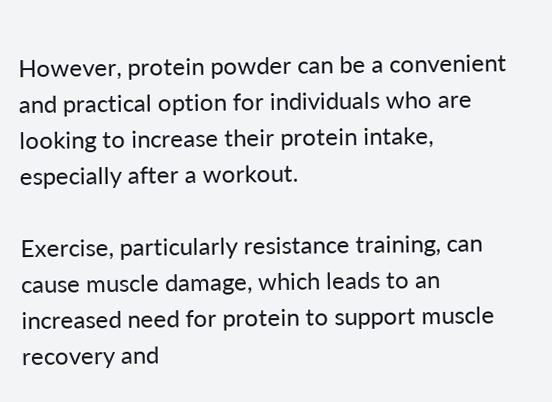However, protein powder can be a convenient and practical option for individuals who are looking to increase their protein intake, especially after a workout.

Exercise, particularly resistance training, can cause muscle damage, which leads to an increased need for protein to support muscle recovery and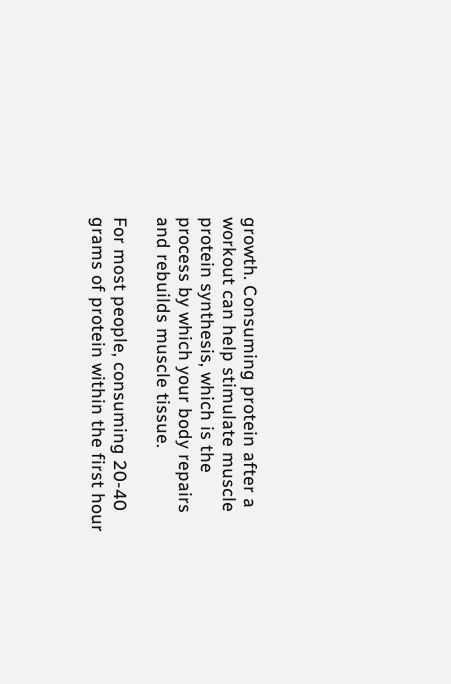growth. Consuming protein after a workout can help stimulate muscle protein synthesis, which is the process by which your body repairs and rebuilds muscle tissue.

For most people, consuming 20-40 grams of protein within the first hour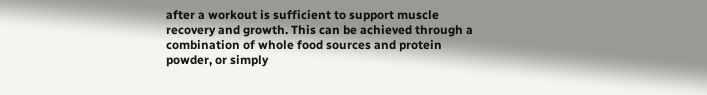after a workout is sufficient to support muscle recovery and growth. This can be achieved through a combination of whole food sources and protein powder, or simply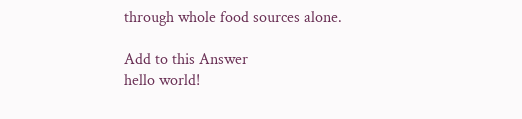through whole food sources alone.

Add to this Answer
hello world!